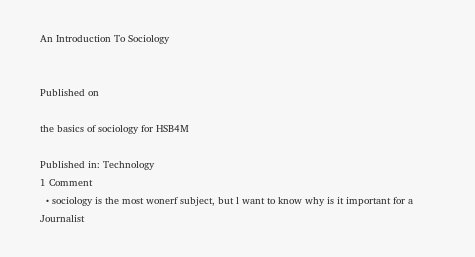An Introduction To Sociology


Published on

the basics of sociology for HSB4M

Published in: Technology
1 Comment
  • sociology is the most wonerf subject, but l want to know why is it important for a Journalist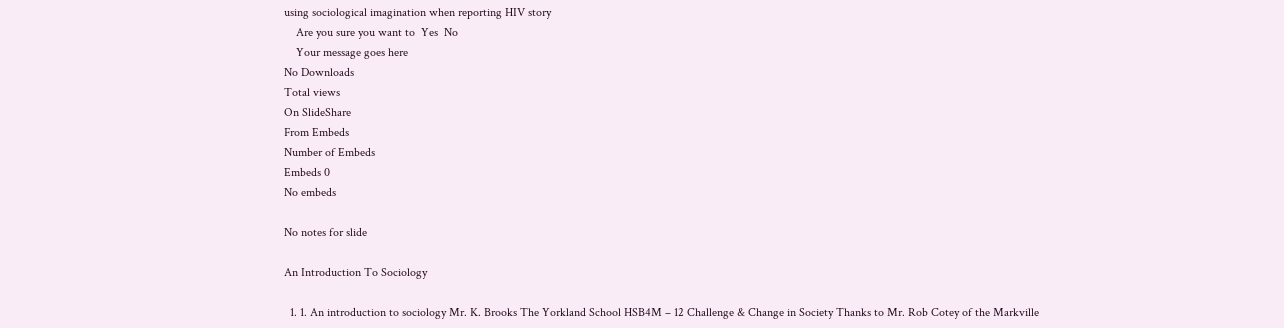using sociological imagination when reporting HIV story
    Are you sure you want to  Yes  No
    Your message goes here
No Downloads
Total views
On SlideShare
From Embeds
Number of Embeds
Embeds 0
No embeds

No notes for slide

An Introduction To Sociology

  1. 1. An introduction to sociology Mr. K. Brooks The Yorkland School HSB4M – 12 Challenge & Change in Society Thanks to Mr. Rob Cotey of the Markville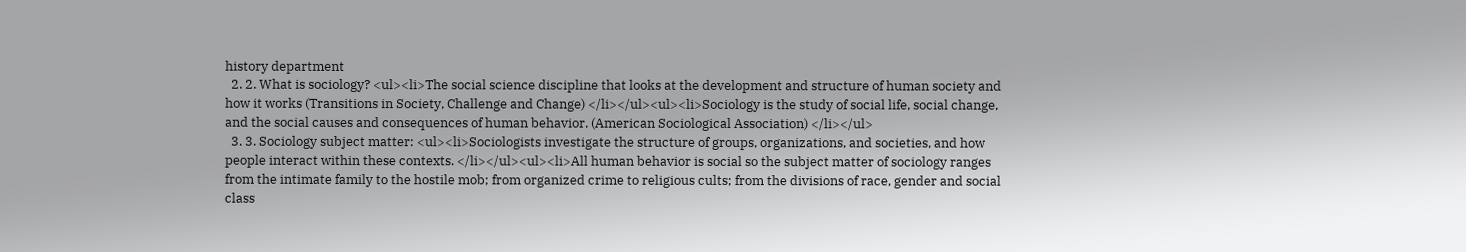history department
  2. 2. What is sociology? <ul><li>The social science discipline that looks at the development and structure of human society and how it works (Transitions in Society, Challenge and Change) </li></ul><ul><li>Sociology is the study of social life, social change, and the social causes and consequences of human behavior. (American Sociological Association) </li></ul>
  3. 3. Sociology subject matter: <ul><li>Sociologists investigate the structure of groups, organizations, and societies, and how people interact within these contexts. </li></ul><ul><li>All human behavior is social so the subject matter of sociology ranges from the intimate family to the hostile mob; from organized crime to religious cults; from the divisions of race, gender and social class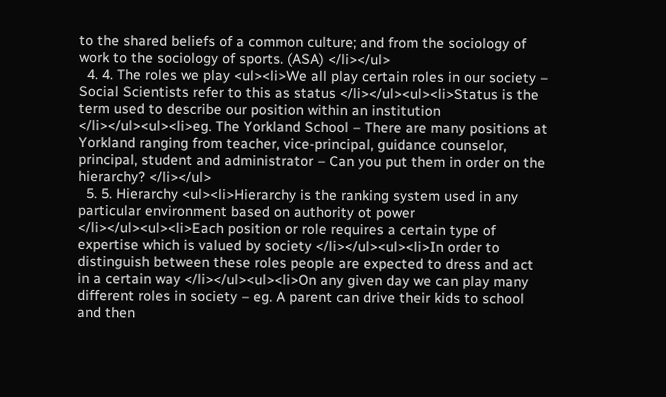to the shared beliefs of a common culture; and from the sociology of work to the sociology of sports. (ASA) </li></ul>
  4. 4. The roles we play <ul><li>We all play certain roles in our society – Social Scientists refer to this as status </li></ul><ul><li>Status is the term used to describe our position within an institution </li></ul><ul><li>eg. The Yorkland School – There are many positions at Yorkland ranging from teacher, vice-principal, guidance counselor, principal, student and administrator – Can you put them in order on the hierarchy? </li></ul>
  5. 5. Hierarchy <ul><li>Hierarchy is the ranking system used in any particular environment based on authority ot power </li></ul><ul><li>Each position or role requires a certain type of expertise which is valued by society </li></ul><ul><li>In order to distinguish between these roles people are expected to dress and act in a certain way </li></ul><ul><li>On any given day we can play many different roles in society – eg. A parent can drive their kids to school and then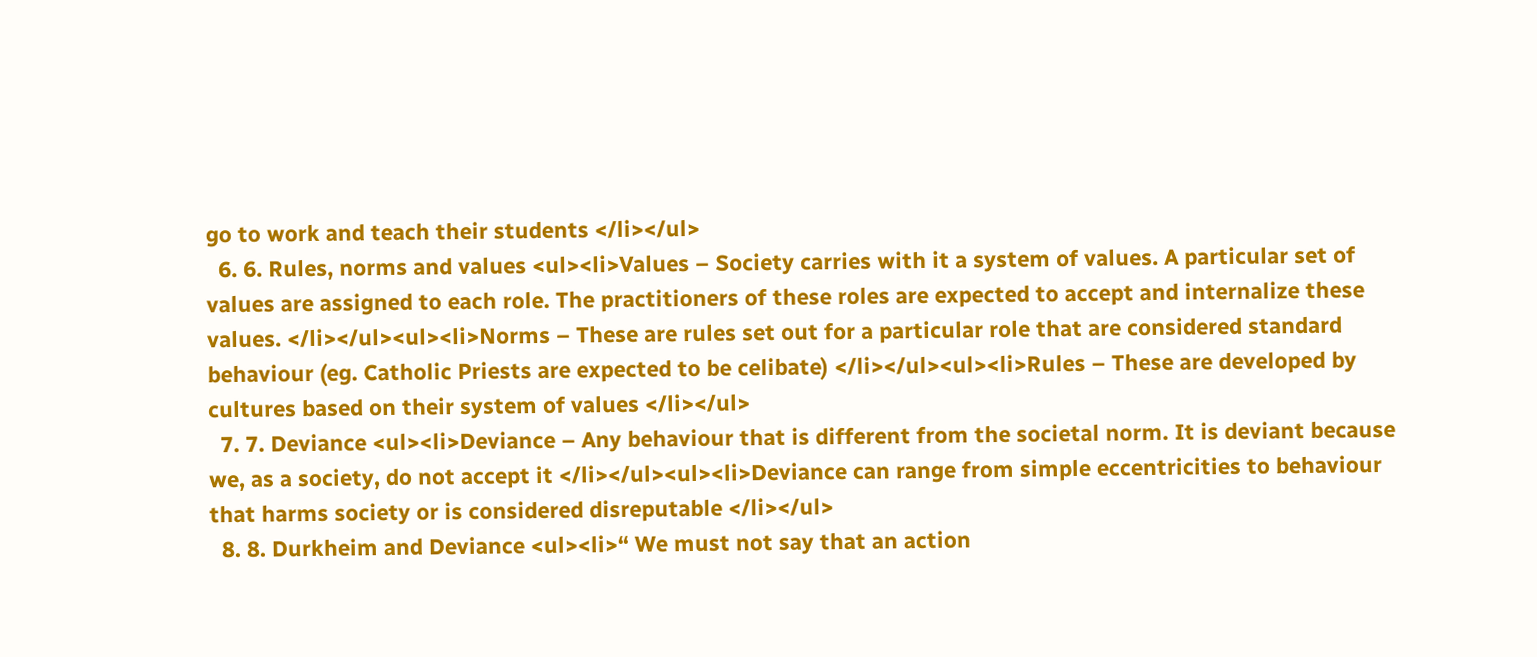go to work and teach their students </li></ul>
  6. 6. Rules, norms and values <ul><li>Values – Society carries with it a system of values. A particular set of values are assigned to each role. The practitioners of these roles are expected to accept and internalize these values. </li></ul><ul><li>Norms – These are rules set out for a particular role that are considered standard behaviour (eg. Catholic Priests are expected to be celibate) </li></ul><ul><li>Rules – These are developed by cultures based on their system of values </li></ul>
  7. 7. Deviance <ul><li>Deviance – Any behaviour that is different from the societal norm. It is deviant because we, as a society, do not accept it </li></ul><ul><li>Deviance can range from simple eccentricities to behaviour that harms society or is considered disreputable </li></ul>
  8. 8. Durkheim and Deviance <ul><li>“ We must not say that an action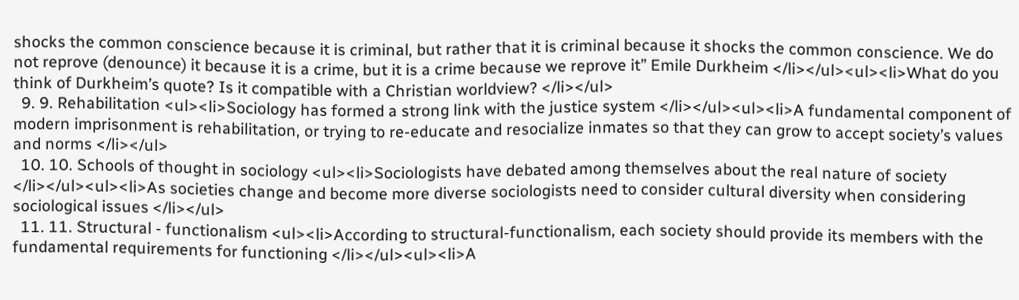shocks the common conscience because it is criminal, but rather that it is criminal because it shocks the common conscience. We do not reprove (denounce) it because it is a crime, but it is a crime because we reprove it” Emile Durkheim </li></ul><ul><li>What do you think of Durkheim’s quote? Is it compatible with a Christian worldview? </li></ul>
  9. 9. Rehabilitation <ul><li>Sociology has formed a strong link with the justice system </li></ul><ul><li>A fundamental component of modern imprisonment is rehabilitation, or trying to re-educate and resocialize inmates so that they can grow to accept society’s values and norms </li></ul>
  10. 10. Schools of thought in sociology <ul><li>Sociologists have debated among themselves about the real nature of society </li></ul><ul><li>As societies change and become more diverse sociologists need to consider cultural diversity when considering sociological issues </li></ul>
  11. 11. Structural - functionalism <ul><li>According to structural-functionalism, each society should provide its members with the fundamental requirements for functioning </li></ul><ul><li>A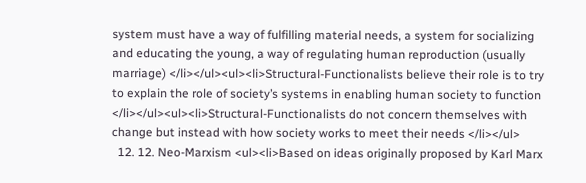system must have a way of fulfilling material needs, a system for socializing and educating the young, a way of regulating human reproduction (usually marriage) </li></ul><ul><li>Structural-Functionalists believe their role is to try to explain the role of society’s systems in enabling human society to function </li></ul><ul><li>Structural-Functionalists do not concern themselves with change but instead with how society works to meet their needs </li></ul>
  12. 12. Neo-Marxism <ul><li>Based on ideas originally proposed by Karl Marx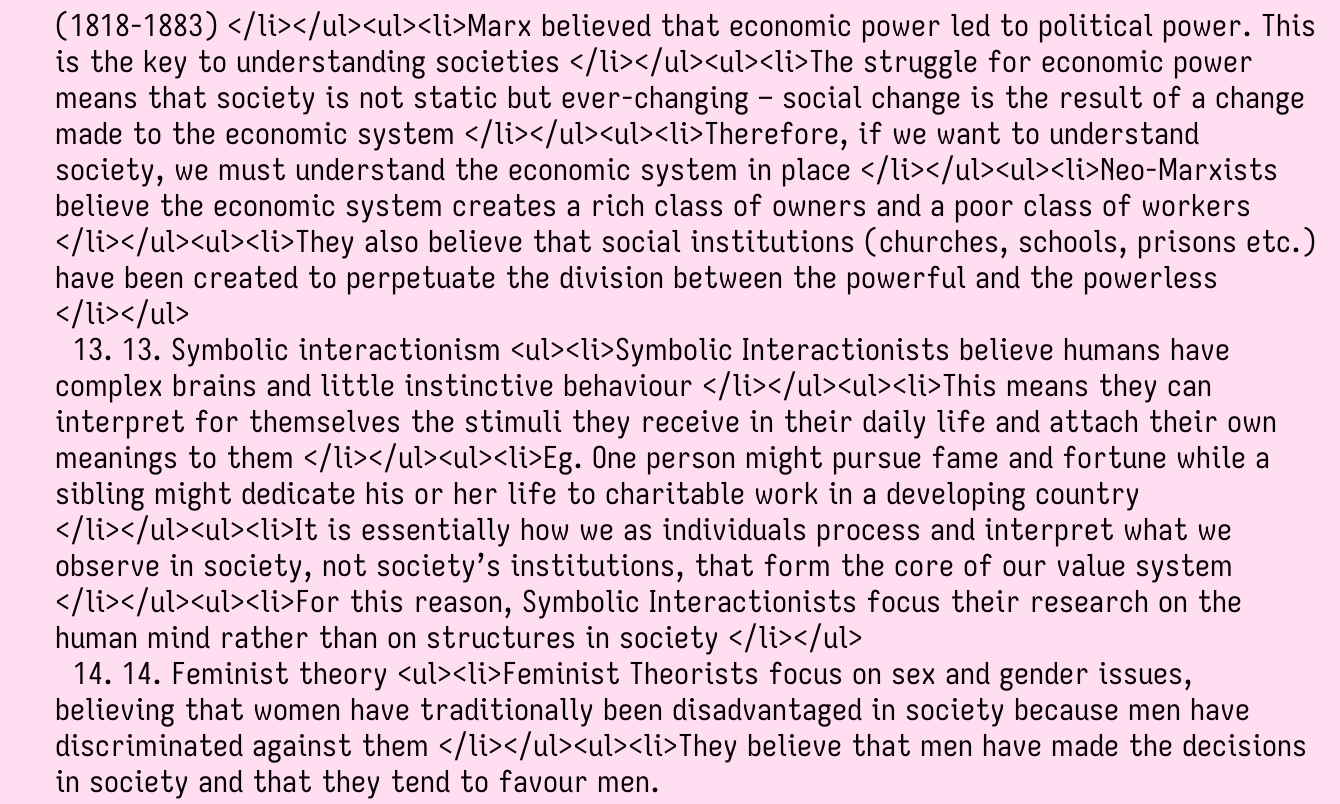(1818-1883) </li></ul><ul><li>Marx believed that economic power led to political power. This is the key to understanding societies </li></ul><ul><li>The struggle for economic power means that society is not static but ever-changing – social change is the result of a change made to the economic system </li></ul><ul><li>Therefore, if we want to understand society, we must understand the economic system in place </li></ul><ul><li>Neo-Marxists believe the economic system creates a rich class of owners and a poor class of workers </li></ul><ul><li>They also believe that social institutions (churches, schools, prisons etc.) have been created to perpetuate the division between the powerful and the powerless </li></ul>
  13. 13. Symbolic interactionism <ul><li>Symbolic Interactionists believe humans have complex brains and little instinctive behaviour </li></ul><ul><li>This means they can interpret for themselves the stimuli they receive in their daily life and attach their own meanings to them </li></ul><ul><li>Eg. One person might pursue fame and fortune while a sibling might dedicate his or her life to charitable work in a developing country </li></ul><ul><li>It is essentially how we as individuals process and interpret what we observe in society, not society’s institutions, that form the core of our value system </li></ul><ul><li>For this reason, Symbolic Interactionists focus their research on the human mind rather than on structures in society </li></ul>
  14. 14. Feminist theory <ul><li>Feminist Theorists focus on sex and gender issues, believing that women have traditionally been disadvantaged in society because men have discriminated against them </li></ul><ul><li>They believe that men have made the decisions in society and that they tend to favour men.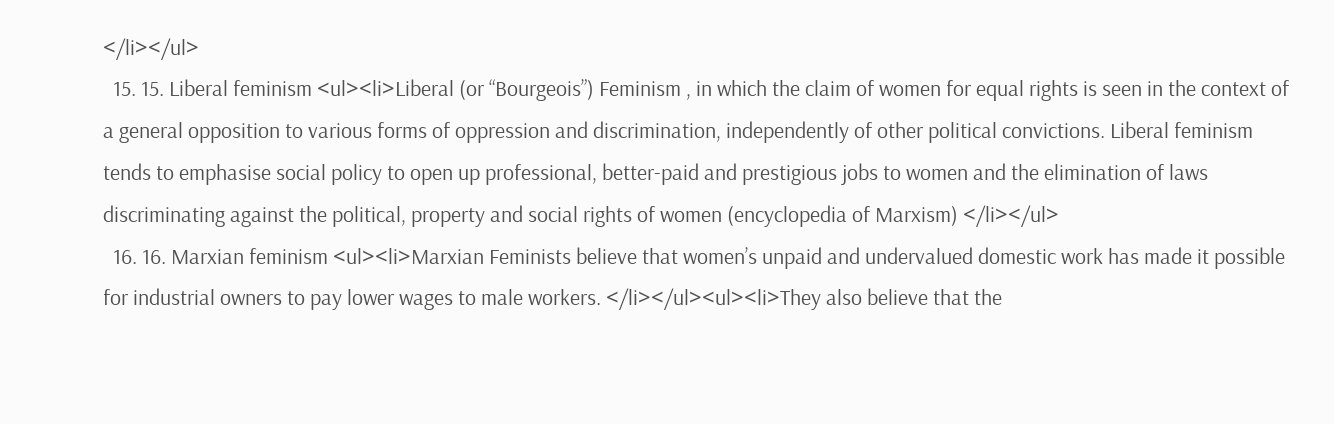</li></ul>
  15. 15. Liberal feminism <ul><li>Liberal (or “Bourgeois”) Feminism , in which the claim of women for equal rights is seen in the context of a general opposition to various forms of oppression and discrimination, independently of other political convictions. Liberal feminism tends to emphasise social policy to open up professional, better-paid and prestigious jobs to women and the elimination of laws discriminating against the political, property and social rights of women (encyclopedia of Marxism) </li></ul>
  16. 16. Marxian feminism <ul><li>Marxian Feminists believe that women’s unpaid and undervalued domestic work has made it possible for industrial owners to pay lower wages to male workers. </li></ul><ul><li>They also believe that the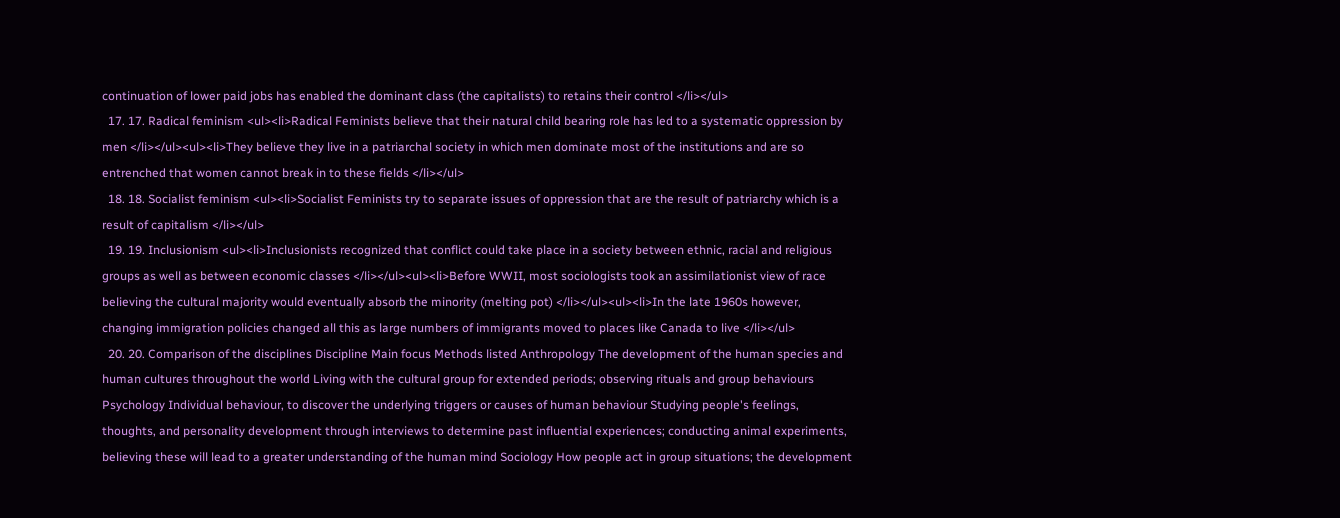continuation of lower paid jobs has enabled the dominant class (the capitalists) to retains their control </li></ul>
  17. 17. Radical feminism <ul><li>Radical Feminists believe that their natural child bearing role has led to a systematic oppression by men </li></ul><ul><li>They believe they live in a patriarchal society in which men dominate most of the institutions and are so entrenched that women cannot break in to these fields </li></ul>
  18. 18. Socialist feminism <ul><li>Socialist Feminists try to separate issues of oppression that are the result of patriarchy which is a result of capitalism </li></ul>
  19. 19. Inclusionism <ul><li>Inclusionists recognized that conflict could take place in a society between ethnic, racial and religious groups as well as between economic classes </li></ul><ul><li>Before WWII, most sociologists took an assimilationist view of race believing the cultural majority would eventually absorb the minority (melting pot) </li></ul><ul><li>In the late 1960s however, changing immigration policies changed all this as large numbers of immigrants moved to places like Canada to live </li></ul>
  20. 20. Comparison of the disciplines Discipline Main focus Methods listed Anthropology The development of the human species and human cultures throughout the world Living with the cultural group for extended periods; observing rituals and group behaviours Psychology Individual behaviour, to discover the underlying triggers or causes of human behaviour Studying people's feelings, thoughts, and personality development through interviews to determine past influential experiences; conducting animal experiments, believing these will lead to a greater understanding of the human mind Sociology How people act in group situations; the development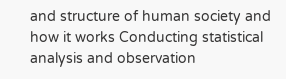and structure of human society and how it works Conducting statistical analysis and observation